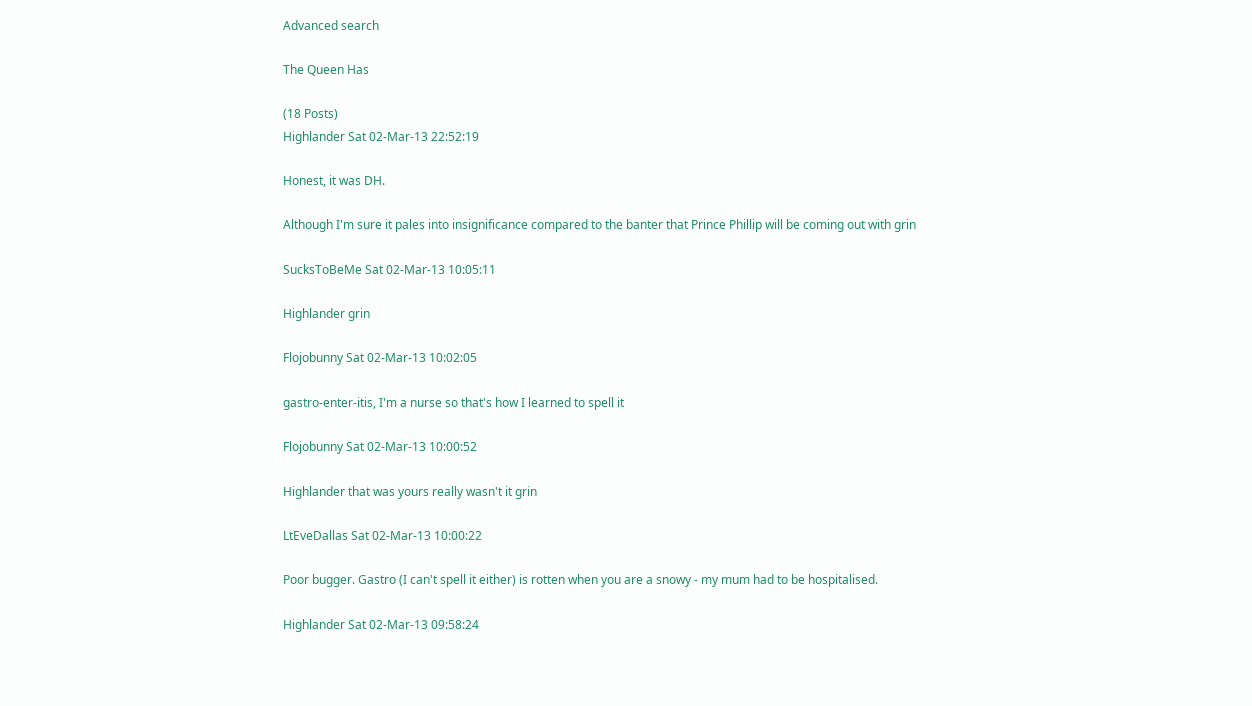Advanced search

The Queen Has

(18 Posts)
Highlander Sat 02-Mar-13 22:52:19

Honest, it was DH.

Although I'm sure it pales into insignificance compared to the banter that Prince Phillip will be coming out with grin

SucksToBeMe Sat 02-Mar-13 10:05:11

Highlander grin

Flojobunny Sat 02-Mar-13 10:02:05

gastro-enter-itis, I'm a nurse so that's how I learned to spell it

Flojobunny Sat 02-Mar-13 10:00:52

Highlander that was yours really wasn't it grin

LtEveDallas Sat 02-Mar-13 10:00:22

Poor bugger. Gastro (I can't spell it either) is rotten when you are a snowy - my mum had to be hospitalised.

Highlander Sat 02-Mar-13 09:58:24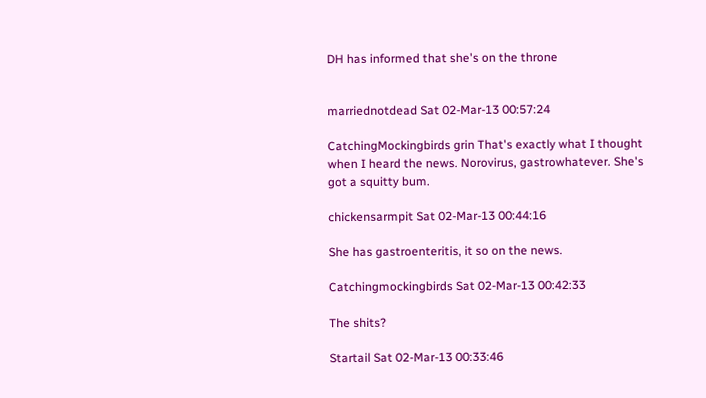DH has informed that she's on the throne


marriednotdead Sat 02-Mar-13 00:57:24

CatchingMockingbirds grin That's exactly what I thought when I heard the news. Norovirus, gastrowhatever. She's got a squitty bum.

chickensarmpit Sat 02-Mar-13 00:44:16

She has gastroenteritis, it so on the news.

Catchingmockingbirds Sat 02-Mar-13 00:42:33

The shits?

Startail Sat 02-Mar-13 00:33:46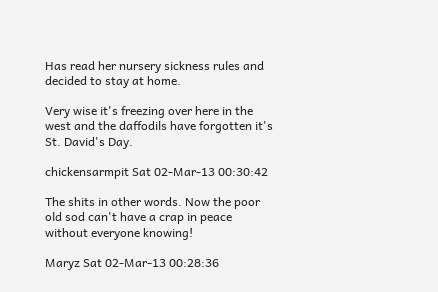Has read her nursery sickness rules and decided to stay at home.

Very wise it's freezing over here in the west and the daffodils have forgotten it's St. David's Day.

chickensarmpit Sat 02-Mar-13 00:30:42

The shits in other words. Now the poor old sod can't have a crap in peace without everyone knowing!

Maryz Sat 02-Mar-13 00:28:36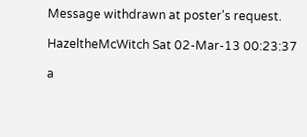Message withdrawn at poster's request.

HazeltheMcWitch Sat 02-Mar-13 00:23:37

a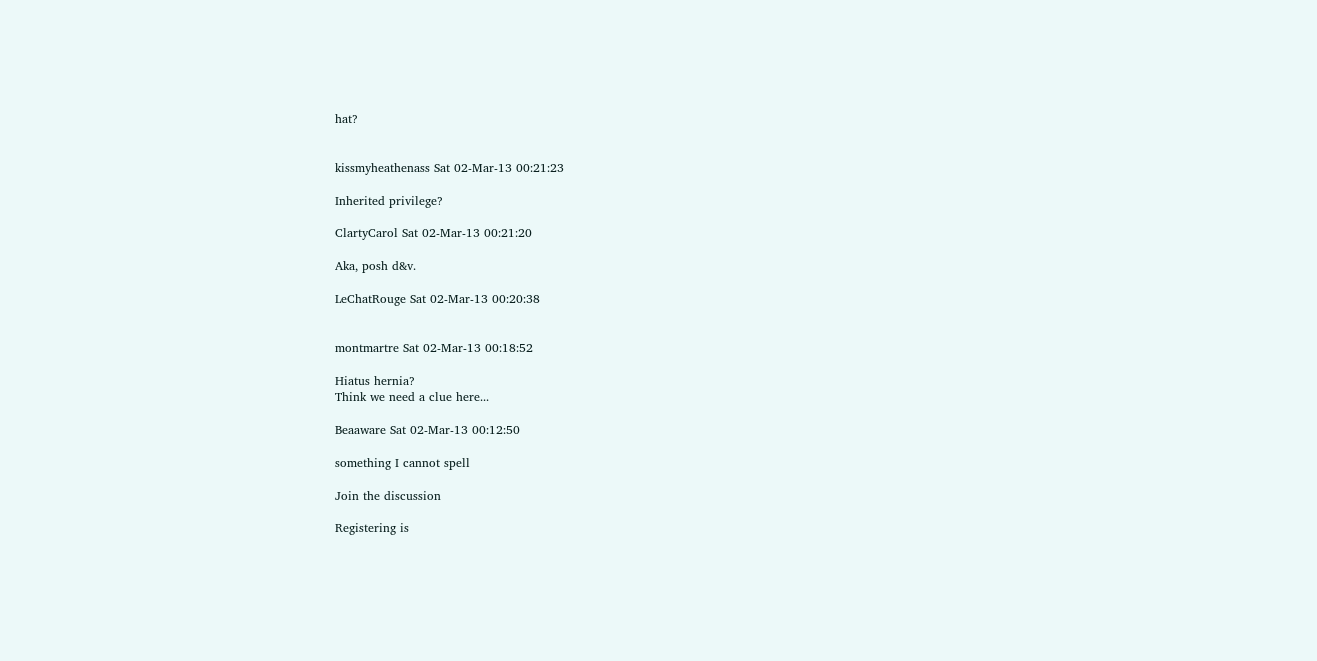hat?


kissmyheathenass Sat 02-Mar-13 00:21:23

Inherited privilege?

ClartyCarol Sat 02-Mar-13 00:21:20

Aka, posh d&v.

LeChatRouge Sat 02-Mar-13 00:20:38


montmartre Sat 02-Mar-13 00:18:52

Hiatus hernia?
Think we need a clue here...

Beaaware Sat 02-Mar-13 00:12:50

something I cannot spell

Join the discussion

Registering is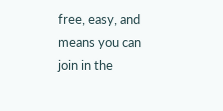free, easy, and means you can join in the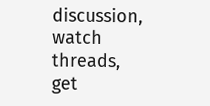discussion, watch threads, get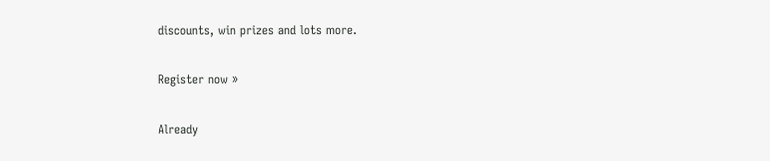discounts, win prizes and lots more.

Register now »

Already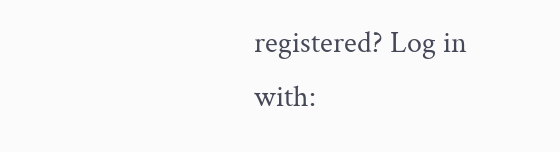registered? Log in with: